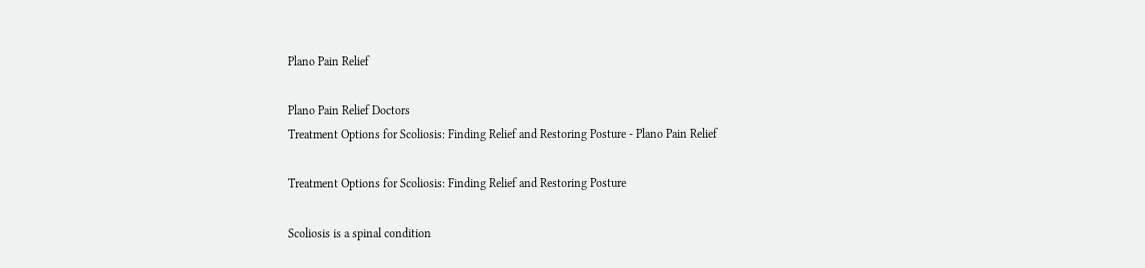Plano Pain Relief

Plano Pain Relief Doctors
Treatment Options for Scoliosis: Finding Relief and Restoring Posture - Plano Pain Relief

Treatment Options for Scoliosis: Finding Relief and Restoring Posture

Scoliosis is a spinal condition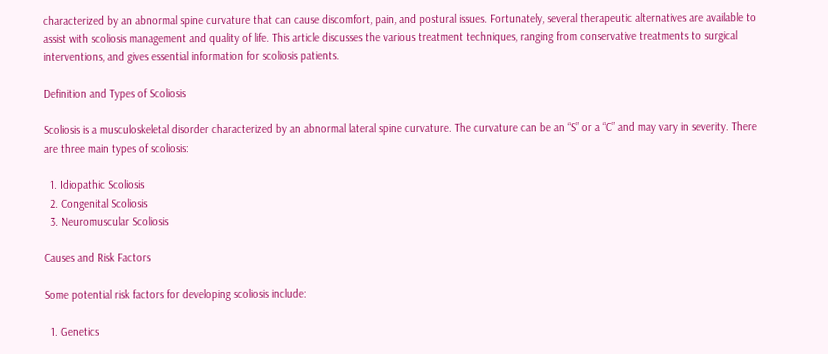characterized by an abnormal spine curvature that can cause discomfort, pain, and postural issues. Fortunately, several therapeutic alternatives are available to assist with scoliosis management and quality of life. This article discusses the various treatment techniques, ranging from conservative treatments to surgical interventions, and gives essential information for scoliosis patients.

Definition and Types of Scoliosis

Scoliosis is a musculoskeletal disorder characterized by an abnormal lateral spine curvature. The curvature can be an “S” or a “C” and may vary in severity. There are three main types of scoliosis:

  1. Idiopathic Scoliosis
  2. Congenital Scoliosis
  3. Neuromuscular Scoliosis

Causes and Risk Factors

Some potential risk factors for developing scoliosis include:

  1. Genetics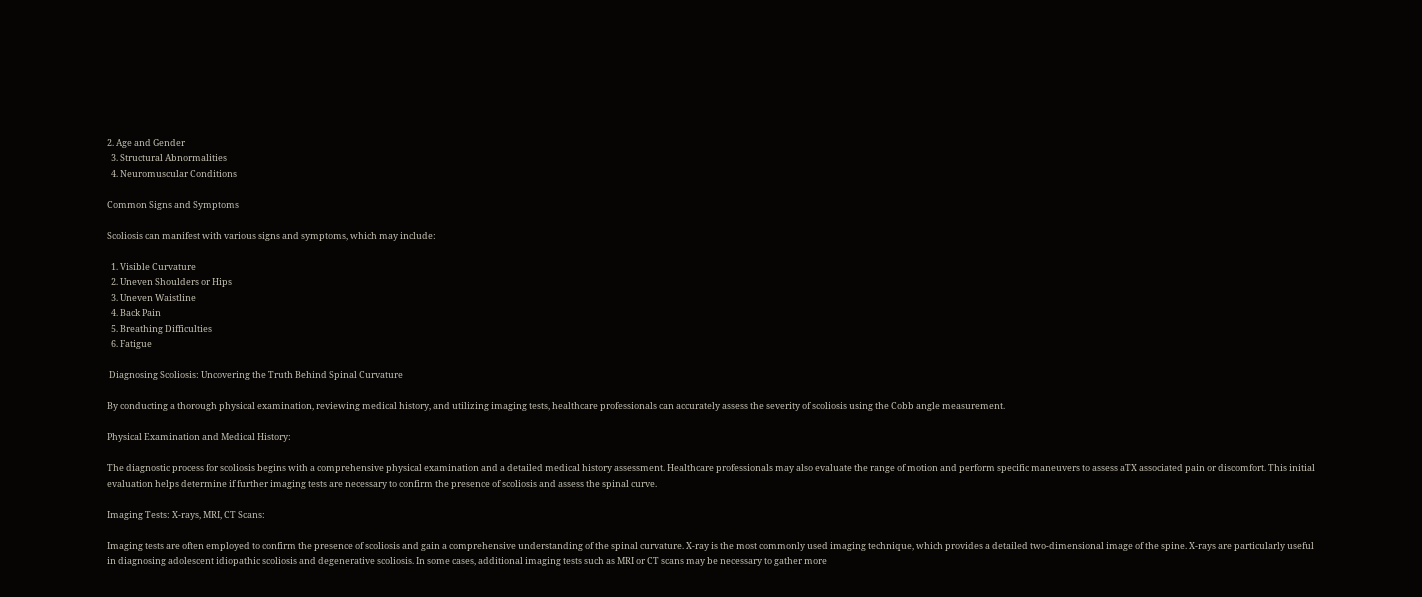2. Age and Gender
  3. Structural Abnormalities
  4. Neuromuscular Conditions

Common Signs and Symptoms

Scoliosis can manifest with various signs and symptoms, which may include:

  1. Visible Curvature
  2. Uneven Shoulders or Hips
  3. Uneven Waistline
  4. Back Pain
  5. Breathing Difficulties
  6. Fatigue

 Diagnosing Scoliosis: Uncovering the Truth Behind Spinal Curvature

By conducting a thorough physical examination, reviewing medical history, and utilizing imaging tests, healthcare professionals can accurately assess the severity of scoliosis using the Cobb angle measurement.

Physical Examination and Medical History:

The diagnostic process for scoliosis begins with a comprehensive physical examination and a detailed medical history assessment. Healthcare professionals may also evaluate the range of motion and perform specific maneuvers to assess aTX associated pain or discomfort. This initial evaluation helps determine if further imaging tests are necessary to confirm the presence of scoliosis and assess the spinal curve.

Imaging Tests: X-rays, MRI, CT Scans:

Imaging tests are often employed to confirm the presence of scoliosis and gain a comprehensive understanding of the spinal curvature. X-ray is the most commonly used imaging technique, which provides a detailed two-dimensional image of the spine. X-rays are particularly useful in diagnosing adolescent idiopathic scoliosis and degenerative scoliosis. In some cases, additional imaging tests such as MRI or CT scans may be necessary to gather more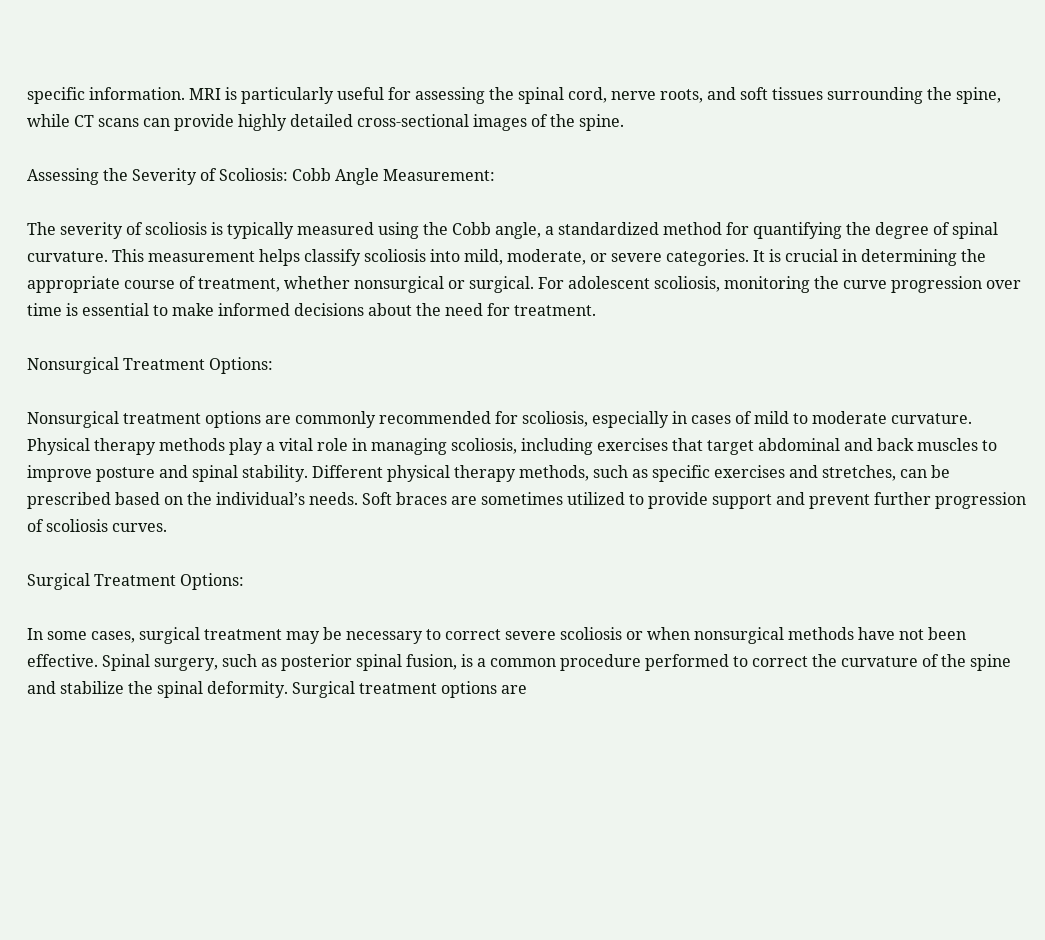specific information. MRI is particularly useful for assessing the spinal cord, nerve roots, and soft tissues surrounding the spine, while CT scans can provide highly detailed cross-sectional images of the spine.

Assessing the Severity of Scoliosis: Cobb Angle Measurement:

The severity of scoliosis is typically measured using the Cobb angle, a standardized method for quantifying the degree of spinal curvature. This measurement helps classify scoliosis into mild, moderate, or severe categories. It is crucial in determining the appropriate course of treatment, whether nonsurgical or surgical. For adolescent scoliosis, monitoring the curve progression over time is essential to make informed decisions about the need for treatment.

Nonsurgical Treatment Options:

Nonsurgical treatment options are commonly recommended for scoliosis, especially in cases of mild to moderate curvature. Physical therapy methods play a vital role in managing scoliosis, including exercises that target abdominal and back muscles to improve posture and spinal stability. Different physical therapy methods, such as specific exercises and stretches, can be prescribed based on the individual’s needs. Soft braces are sometimes utilized to provide support and prevent further progression of scoliosis curves.

Surgical Treatment Options:

In some cases, surgical treatment may be necessary to correct severe scoliosis or when nonsurgical methods have not been effective. Spinal surgery, such as posterior spinal fusion, is a common procedure performed to correct the curvature of the spine and stabilize the spinal deformity. Surgical treatment options are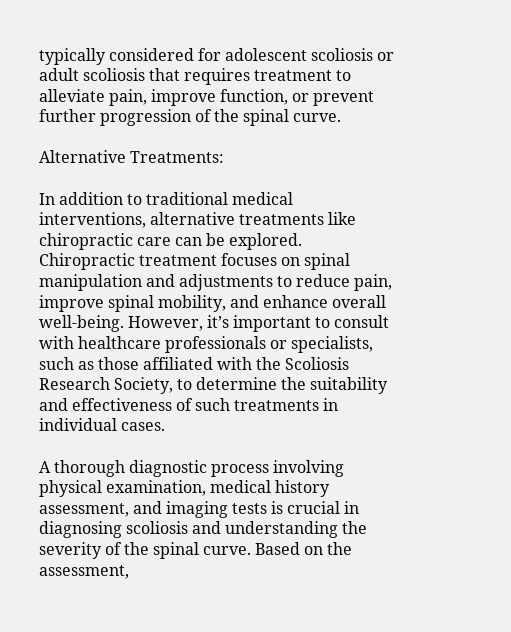typically considered for adolescent scoliosis or adult scoliosis that requires treatment to alleviate pain, improve function, or prevent further progression of the spinal curve.

Alternative Treatments:

In addition to traditional medical interventions, alternative treatments like chiropractic care can be explored. Chiropractic treatment focuses on spinal manipulation and adjustments to reduce pain, improve spinal mobility, and enhance overall well-being. However, it’s important to consult with healthcare professionals or specialists, such as those affiliated with the Scoliosis Research Society, to determine the suitability and effectiveness of such treatments in individual cases.

A thorough diagnostic process involving physical examination, medical history assessment, and imaging tests is crucial in diagnosing scoliosis and understanding the severity of the spinal curve. Based on the assessment,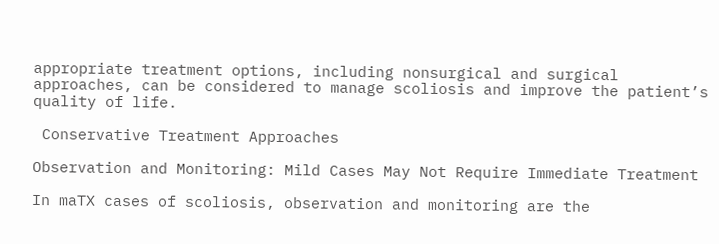appropriate treatment options, including nonsurgical and surgical approaches, can be considered to manage scoliosis and improve the patient’s quality of life.

 Conservative Treatment Approaches

Observation and Monitoring: Mild Cases May Not Require Immediate Treatment

In maTX cases of scoliosis, observation and monitoring are the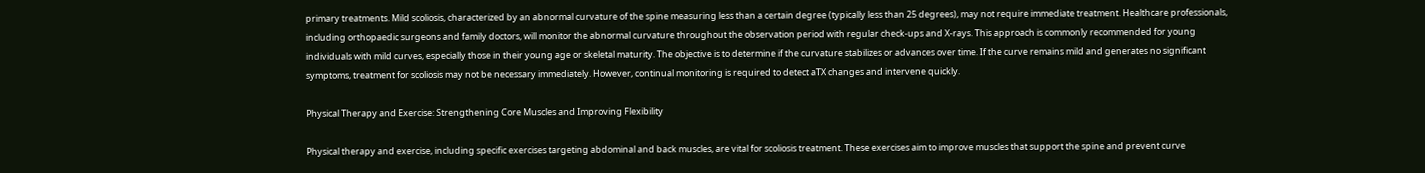primary treatments. Mild scoliosis, characterized by an abnormal curvature of the spine measuring less than a certain degree (typically less than 25 degrees), may not require immediate treatment. Healthcare professionals, including orthopaedic surgeons and family doctors, will monitor the abnormal curvature throughout the observation period with regular check-ups and X-rays. This approach is commonly recommended for young individuals with mild curves, especially those in their young age or skeletal maturity. The objective is to determine if the curvature stabilizes or advances over time. If the curve remains mild and generates no significant symptoms, treatment for scoliosis may not be necessary immediately. However, continual monitoring is required to detect aTX changes and intervene quickly.

Physical Therapy and Exercise: Strengthening Core Muscles and Improving Flexibility

Physical therapy and exercise, including specific exercises targeting abdominal and back muscles, are vital for scoliosis treatment. These exercises aim to improve muscles that support the spine and prevent curve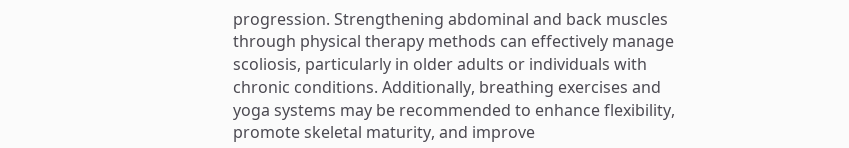progression. Strengthening abdominal and back muscles through physical therapy methods can effectively manage scoliosis, particularly in older adults or individuals with chronic conditions. Additionally, breathing exercises and yoga systems may be recommended to enhance flexibility, promote skeletal maturity, and improve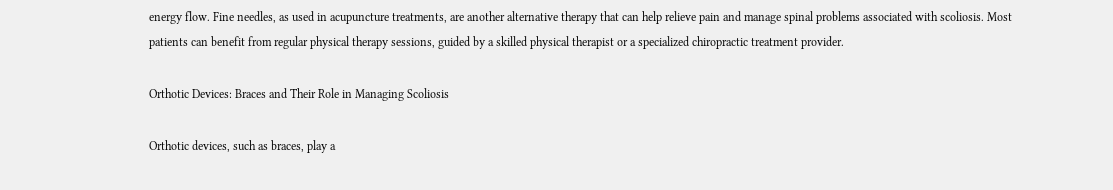energy flow. Fine needles, as used in acupuncture treatments, are another alternative therapy that can help relieve pain and manage spinal problems associated with scoliosis. Most patients can benefit from regular physical therapy sessions, guided by a skilled physical therapist or a specialized chiropractic treatment provider.

Orthotic Devices: Braces and Their Role in Managing Scoliosis

Orthotic devices, such as braces, play a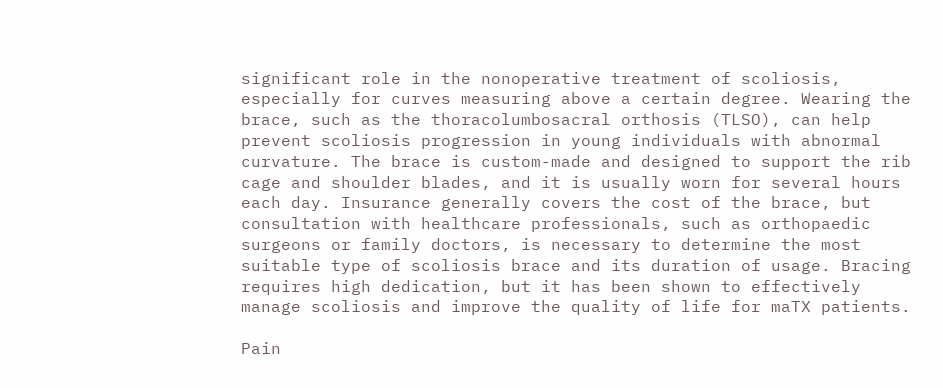significant role in the nonoperative treatment of scoliosis, especially for curves measuring above a certain degree. Wearing the brace, such as the thoracolumbosacral orthosis (TLSO), can help prevent scoliosis progression in young individuals with abnormal curvature. The brace is custom-made and designed to support the rib cage and shoulder blades, and it is usually worn for several hours each day. Insurance generally covers the cost of the brace, but consultation with healthcare professionals, such as orthopaedic surgeons or family doctors, is necessary to determine the most suitable type of scoliosis brace and its duration of usage. Bracing requires high dedication, but it has been shown to effectively manage scoliosis and improve the quality of life for maTX patients.

Pain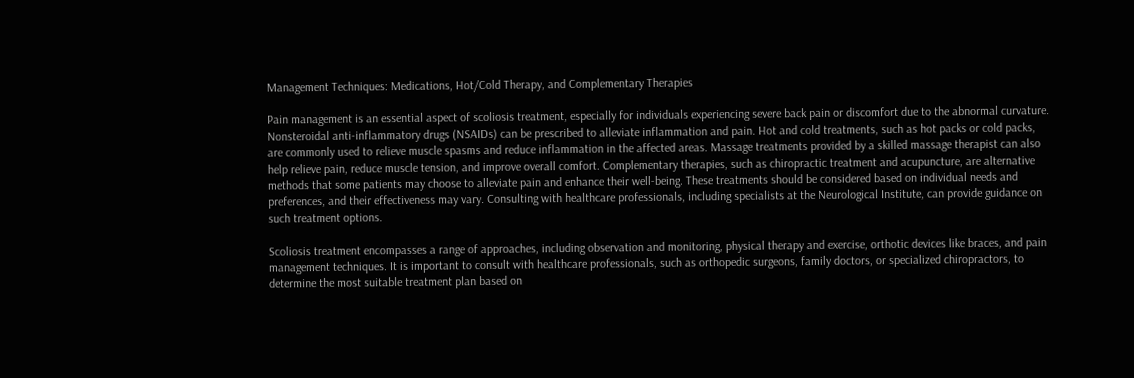Management Techniques: Medications, Hot/Cold Therapy, and Complementary Therapies

Pain management is an essential aspect of scoliosis treatment, especially for individuals experiencing severe back pain or discomfort due to the abnormal curvature. Nonsteroidal anti-inflammatory drugs (NSAIDs) can be prescribed to alleviate inflammation and pain. Hot and cold treatments, such as hot packs or cold packs, are commonly used to relieve muscle spasms and reduce inflammation in the affected areas. Massage treatments provided by a skilled massage therapist can also help relieve pain, reduce muscle tension, and improve overall comfort. Complementary therapies, such as chiropractic treatment and acupuncture, are alternative methods that some patients may choose to alleviate pain and enhance their well-being. These treatments should be considered based on individual needs and preferences, and their effectiveness may vary. Consulting with healthcare professionals, including specialists at the Neurological Institute, can provide guidance on such treatment options.

Scoliosis treatment encompasses a range of approaches, including observation and monitoring, physical therapy and exercise, orthotic devices like braces, and pain management techniques. It is important to consult with healthcare professionals, such as orthopedic surgeons, family doctors, or specialized chiropractors, to determine the most suitable treatment plan based on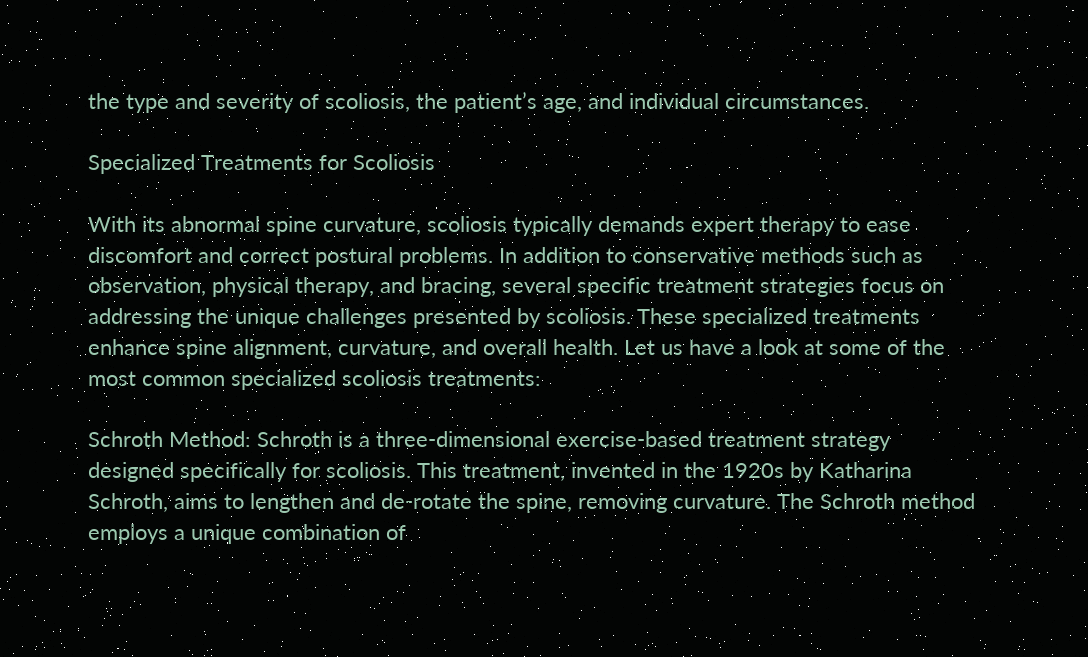the type and severity of scoliosis, the patient’s age, and individual circumstances.

Specialized Treatments for Scoliosis

With its abnormal spine curvature, scoliosis typically demands expert therapy to ease discomfort and correct postural problems. In addition to conservative methods such as observation, physical therapy, and bracing, several specific treatment strategies focus on addressing the unique challenges presented by scoliosis. These specialized treatments enhance spine alignment, curvature, and overall health. Let us have a look at some of the most common specialized scoliosis treatments:

Schroth Method: Schroth is a three-dimensional exercise-based treatment strategy designed specifically for scoliosis. This treatment, invented in the 1920s by Katharina Schroth, aims to lengthen and de-rotate the spine, removing curvature. The Schroth method employs a unique combination of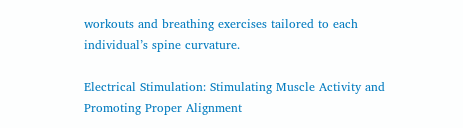workouts and breathing exercises tailored to each individual’s spine curvature.

Electrical Stimulation: Stimulating Muscle Activity and Promoting Proper Alignment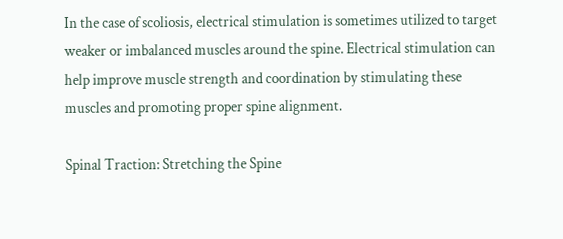In the case of scoliosis, electrical stimulation is sometimes utilized to target weaker or imbalanced muscles around the spine. Electrical stimulation can help improve muscle strength and coordination by stimulating these muscles and promoting proper spine alignment.

Spinal Traction: Stretching the Spine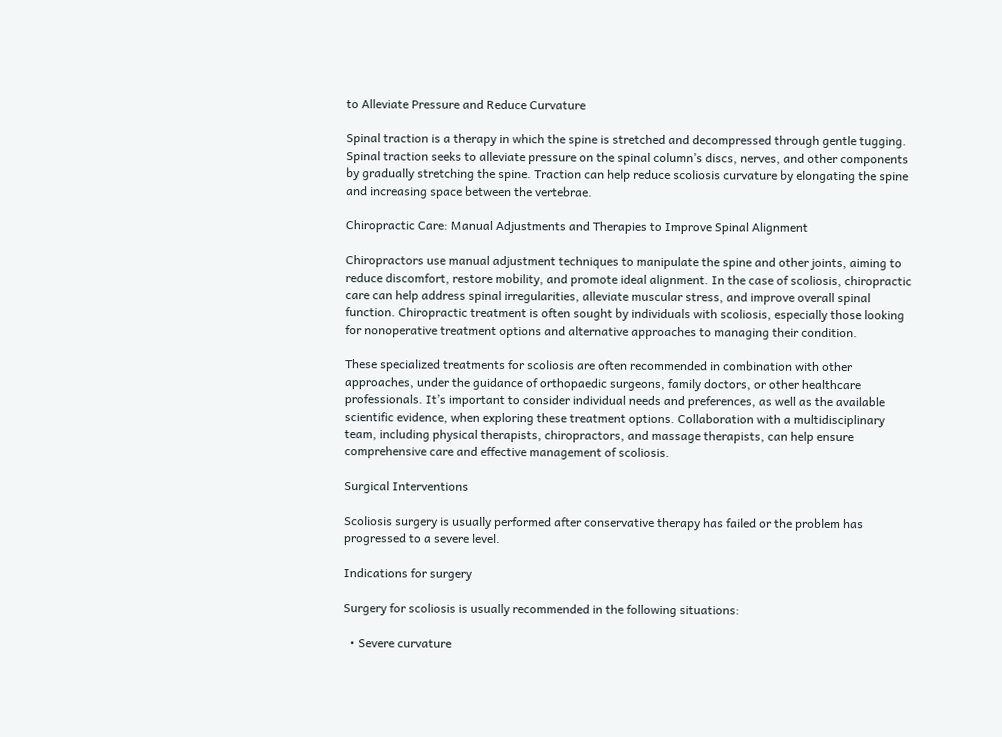to Alleviate Pressure and Reduce Curvature

Spinal traction is a therapy in which the spine is stretched and decompressed through gentle tugging. Spinal traction seeks to alleviate pressure on the spinal column’s discs, nerves, and other components by gradually stretching the spine. Traction can help reduce scoliosis curvature by elongating the spine and increasing space between the vertebrae.

Chiropractic Care: Manual Adjustments and Therapies to Improve Spinal Alignment

Chiropractors use manual adjustment techniques to manipulate the spine and other joints, aiming to reduce discomfort, restore mobility, and promote ideal alignment. In the case of scoliosis, chiropractic care can help address spinal irregularities, alleviate muscular stress, and improve overall spinal function. Chiropractic treatment is often sought by individuals with scoliosis, especially those looking for nonoperative treatment options and alternative approaches to managing their condition.

These specialized treatments for scoliosis are often recommended in combination with other approaches, under the guidance of orthopaedic surgeons, family doctors, or other healthcare professionals. It’s important to consider individual needs and preferences, as well as the available scientific evidence, when exploring these treatment options. Collaboration with a multidisciplinary team, including physical therapists, chiropractors, and massage therapists, can help ensure comprehensive care and effective management of scoliosis.

Surgical Interventions

Scoliosis surgery is usually performed after conservative therapy has failed or the problem has progressed to a severe level.

Indications for surgery

Surgery for scoliosis is usually recommended in the following situations:

  • Severe curvature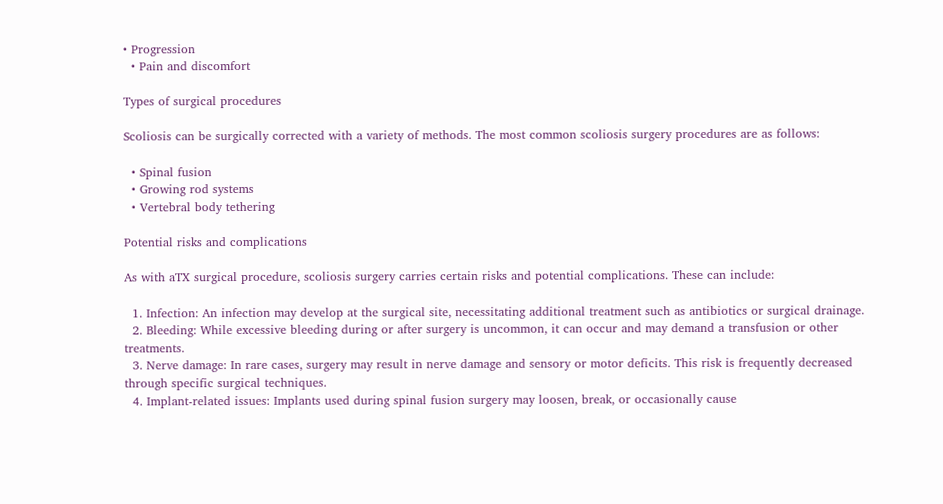• Progression
  • Pain and discomfort

Types of surgical procedures

Scoliosis can be surgically corrected with a variety of methods. The most common scoliosis surgery procedures are as follows:

  • Spinal fusion
  • Growing rod systems
  • Vertebral body tethering

Potential risks and complications

As with aTX surgical procedure, scoliosis surgery carries certain risks and potential complications. These can include:

  1. Infection: An infection may develop at the surgical site, necessitating additional treatment such as antibiotics or surgical drainage.
  2. Bleeding: While excessive bleeding during or after surgery is uncommon, it can occur and may demand a transfusion or other treatments.
  3. Nerve damage: In rare cases, surgery may result in nerve damage and sensory or motor deficits. This risk is frequently decreased through specific surgical techniques.
  4. Implant-related issues: Implants used during spinal fusion surgery may loosen, break, or occasionally cause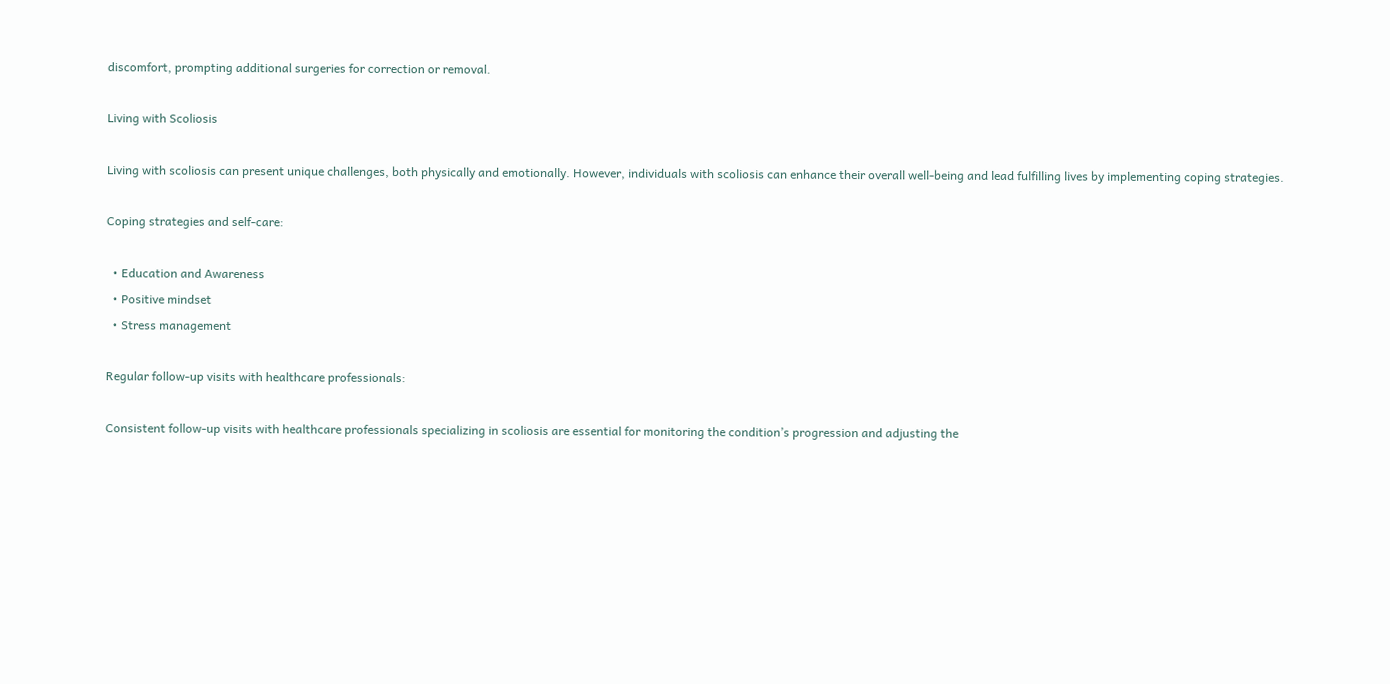discomfort, prompting additional surgeries for correction or removal.

Living with Scoliosis

Living with scoliosis can present unique challenges, both physically and emotionally. However, individuals with scoliosis can enhance their overall well-being and lead fulfilling lives by implementing coping strategies.

Coping strategies and self-care:

  • Education and Awareness
  • Positive mindset
  • Stress management

Regular follow-up visits with healthcare professionals:

Consistent follow-up visits with healthcare professionals specializing in scoliosis are essential for monitoring the condition’s progression and adjusting the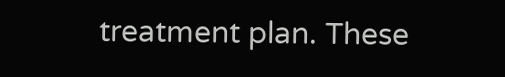treatment plan. These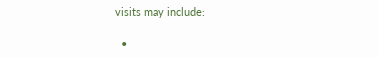visits may include:

  •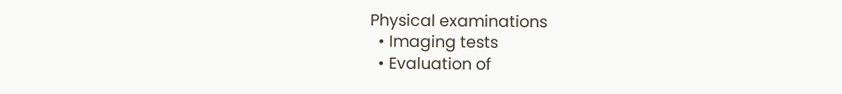Physical examinations
  • Imaging tests
  • Evaluation of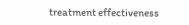treatment effectiveness